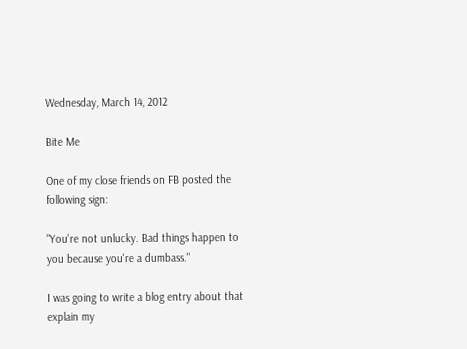Wednesday, March 14, 2012

Bite Me

One of my close friends on FB posted the following sign:

"You're not unlucky. Bad things happen to you because you're a dumbass."

I was going to write a blog entry about that explain my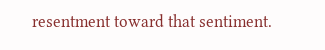resentment toward that sentiment.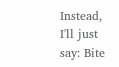Instead, I'll just say: Bite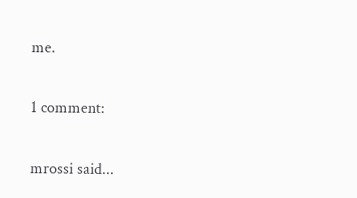me.

1 comment:

mrossi said...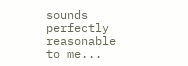sounds perfectly reasonable to me...